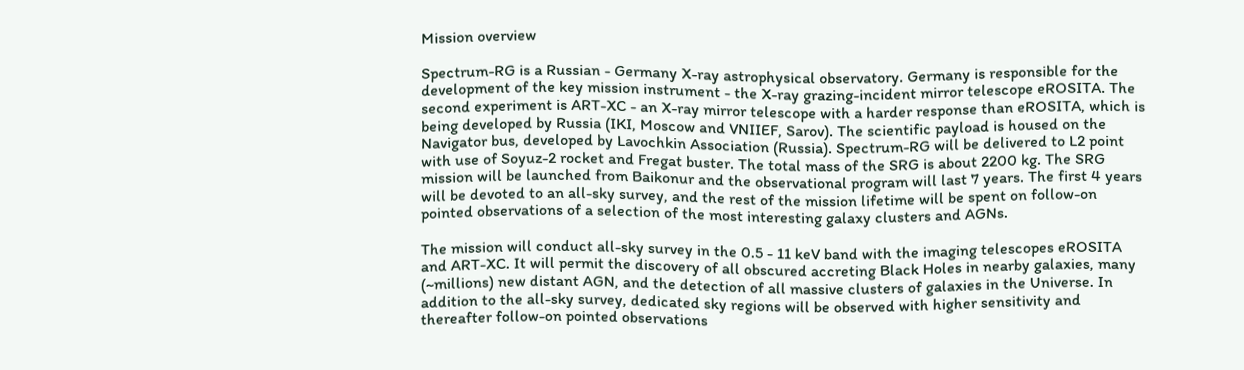Mission overview

Spectrum-RG is a Russian - Germany X-ray astrophysical observatory. Germany is responsible for the development of the key mission instrument - the X-ray grazing-incident mirror telescope eROSITA. The second experiment is ART-XC - an X-ray mirror telescope with a harder response than eROSITA, which is being developed by Russia (IKI, Moscow and VNIIEF, Sarov). The scientific payload is housed on the Navigator bus, developed by Lavochkin Association (Russia). Spectrum-RG will be delivered to L2 point with use of Soyuz-2 rocket and Fregat buster. The total mass of the SRG is about 2200 kg. The SRG mission will be launched from Baikonur and the observational program will last 7 years. The first 4 years will be devoted to an all-sky survey, and the rest of the mission lifetime will be spent on follow-on pointed observations of a selection of the most interesting galaxy clusters and AGNs.

The mission will conduct all-sky survey in the 0.5 - 11 keV band with the imaging telescopes eROSITA and ART-XC. It will permit the discovery of all obscured accreting Black Holes in nearby galaxies, many (~millions) new distant AGN, and the detection of all massive clusters of galaxies in the Universe. In addition to the all-sky survey, dedicated sky regions will be observed with higher sensitivity and thereafter follow-on pointed observations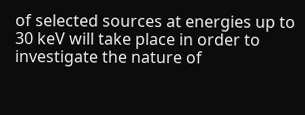of selected sources at energies up to 30 keV will take place in order to investigate the nature of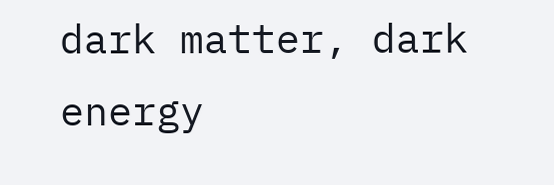dark matter, dark energy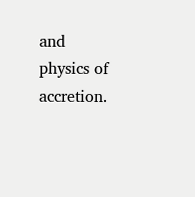and physics of accretion.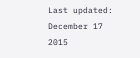Last updated: December 17 2015